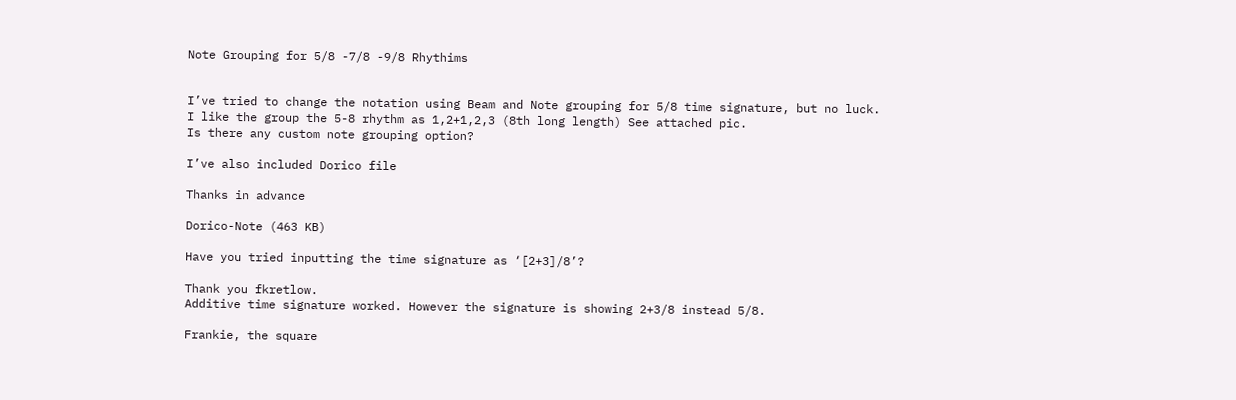Note Grouping for 5/8 -7/8 -9/8 Rhythims


I’ve tried to change the notation using Beam and Note grouping for 5/8 time signature, but no luck.
I like the group the 5-8 rhythm as 1,2+1,2,3 (8th long length) See attached pic.
Is there any custom note grouping option?

I’ve also included Dorico file

Thanks in advance

Dorico-Note (463 KB)

Have you tried inputting the time signature as ‘[2+3]/8’?

Thank you fkretlow.
Additive time signature worked. However the signature is showing 2+3/8 instead 5/8.

Frankie, the square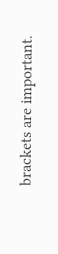brackets are important.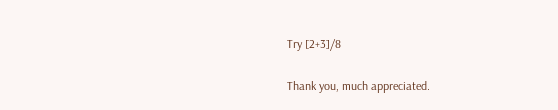Try [2+3]/8

Thank you, much appreciated.